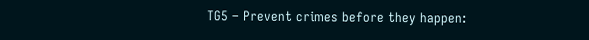TG5 – Prevent crimes before they happen: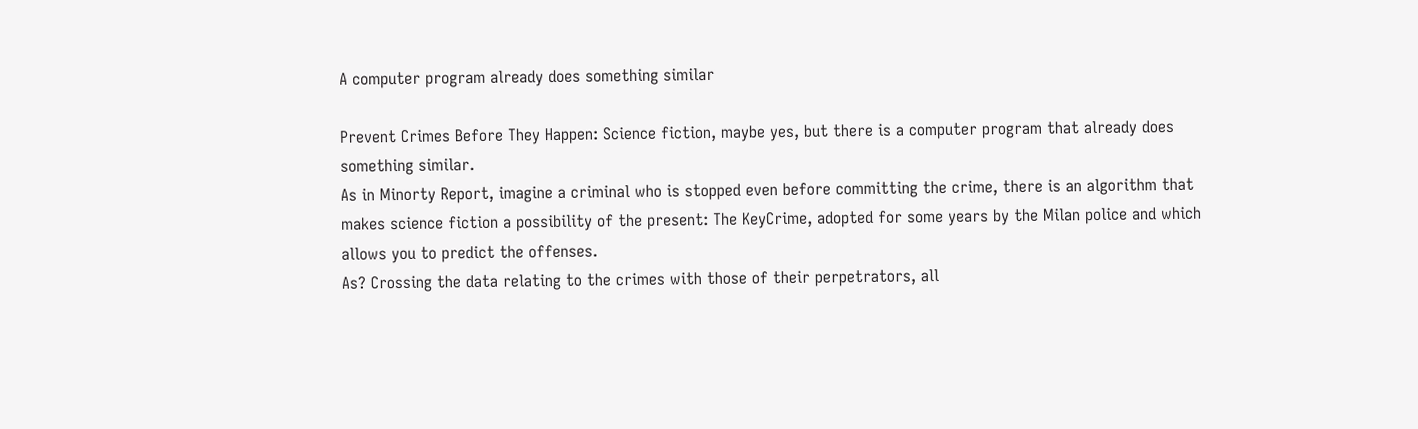A computer program already does something similar

Prevent Crimes Before They Happen: Science fiction, maybe yes, but there is a computer program that already does something similar.
As in Minorty Report, imagine a criminal who is stopped even before committing the crime, there is an algorithm that makes science fiction a possibility of the present: The KeyCrime, adopted for some years by the Milan police and which allows you to predict the offenses.
As? Crossing the data relating to the crimes with those of their perpetrators, all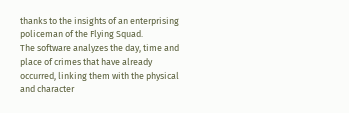thanks to the insights of an enterprising policeman of the Flying Squad.
The software analyzes the day, time and place of crimes that have already occurred, linking them with the physical and character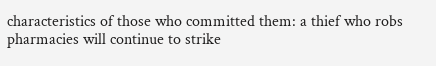characteristics of those who committed them: a thief who robs pharmacies will continue to strike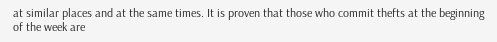at similar places and at the same times. It is proven that those who commit thefts at the beginning of the week are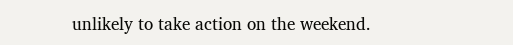unlikely to take action on the weekend.